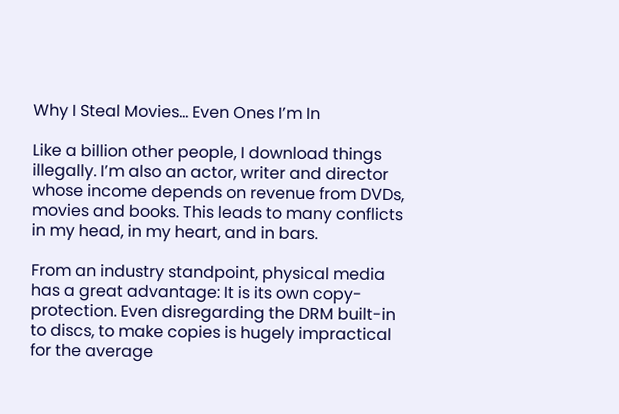Why I Steal Movies… Even Ones I’m In

Like a billion other people, I download things illegally. I’m also an actor, writer and director whose income depends on revenue from DVDs, movies and books. This leads to many conflicts in my head, in my heart, and in bars.

From an industry standpoint, physical media has a great advantage: It is its own copy-protection. Even disregarding the DRM built-in to discs, to make copies is hugely impractical for the average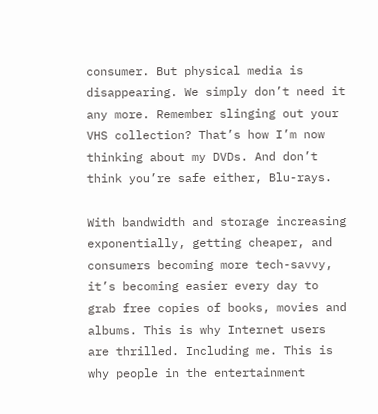consumer. But physical media is disappearing. We simply don’t need it any more. Remember slinging out your VHS collection? That’s how I’m now thinking about my DVDs. And don’t think you’re safe either, Blu-rays.

With bandwidth and storage increasing exponentially, getting cheaper, and consumers becoming more tech-savvy, it’s becoming easier every day to grab free copies of books, movies and albums. This is why Internet users are thrilled. Including me. This is why people in the entertainment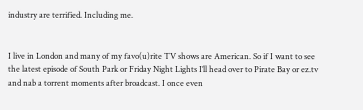industry are terrified. Including me.


I live in London and many of my favo(u)rite TV shows are American. So if I want to see the latest episode of South Park or Friday Night Lights I’ll head over to Pirate Bay or ez.tv and nab a torrent moments after broadcast. I once even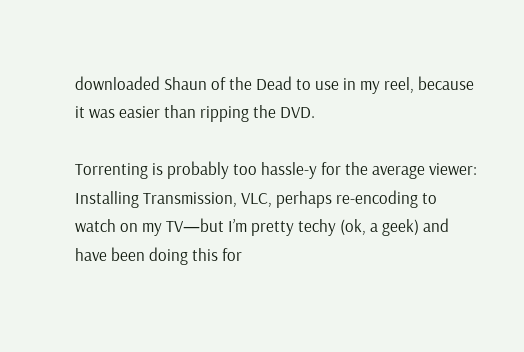downloaded Shaun of the Dead to use in my reel, because it was easier than ripping the DVD.

Torrenting is probably too hassle-y for the average viewer: Installing Transmission, VLC, perhaps re-encoding to watch on my TV—but I’m pretty techy (ok, a geek) and have been doing this for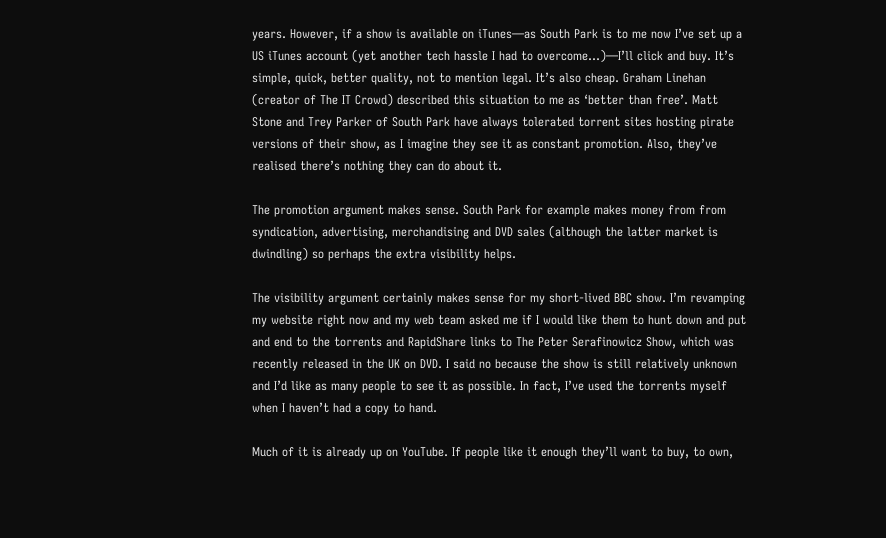years. However, if a show is available on iTunes—as South Park is to me now I’ve set up a US iTunes account (yet another tech hassle I had to overcome…)—I’ll click and buy. It’s simple, quick, better quality, not to mention legal. It’s also cheap. Graham Linehan (creator of The IT Crowd) described this situation to me as ‘better than free’. Matt Stone and Trey Parker of South Park have always tolerated torrent sites hosting pirate versions of their show, as I imagine they see it as constant promotion. Also, they’ve realised there’s nothing they can do about it.

The promotion argument makes sense. South Park for example makes money from from syndication, advertising, merchandising and DVD sales (although the latter market is dwindling) so perhaps the extra visibility helps.

The visibility argument certainly makes sense for my short-lived BBC show. I’m revamping my website right now and my web team asked me if I would like them to hunt down and put and end to the torrents and RapidShare links to The Peter Serafinowicz Show, which was recently released in the UK on DVD. I said no because the show is still relatively unknown and I’d like as many people to see it as possible. In fact, I’ve used the torrents myself when I haven’t had a copy to hand.

Much of it is already up on YouTube. If people like it enough they’ll want to buy, to own,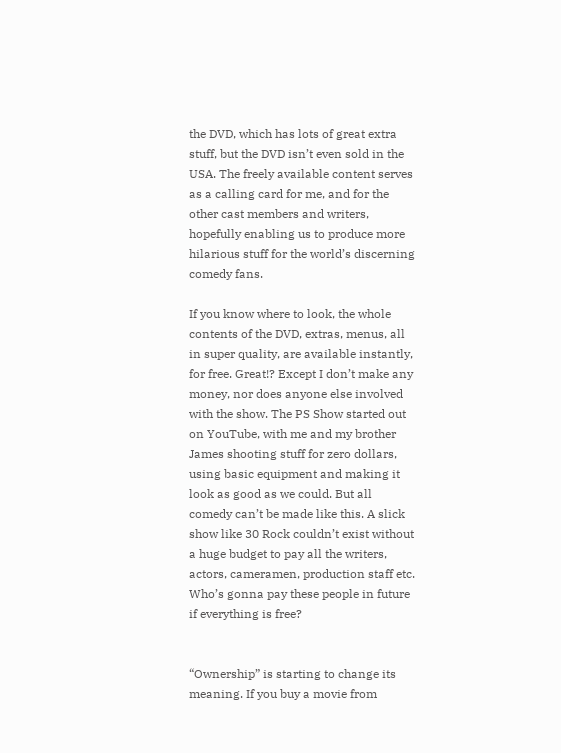the DVD, which has lots of great extra stuff, but the DVD isn’t even sold in the USA. The freely available content serves as a calling card for me, and for the other cast members and writers, hopefully enabling us to produce more hilarious stuff for the world’s discerning comedy fans.

If you know where to look, the whole contents of the DVD, extras, menus, all in super quality, are available instantly, for free. Great!? Except I don’t make any money, nor does anyone else involved with the show. The PS Show started out on YouTube, with me and my brother James shooting stuff for zero dollars, using basic equipment and making it look as good as we could. But all comedy can’t be made like this. A slick show like 30 Rock couldn’t exist without a huge budget to pay all the writers, actors, cameramen, production staff etc. Who’s gonna pay these people in future if everything is free?


“Ownership” is starting to change its meaning. If you buy a movie from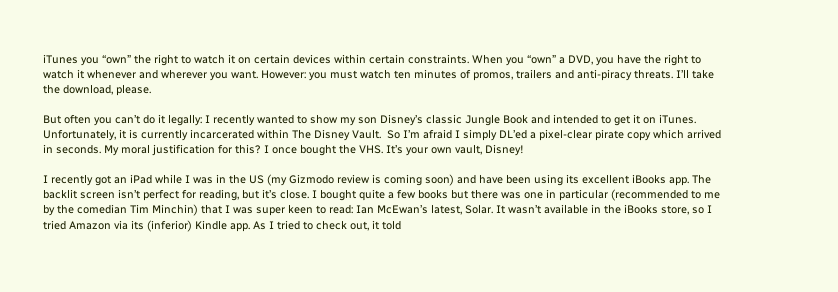iTunes you “own” the right to watch it on certain devices within certain constraints. When you “own” a DVD, you have the right to watch it whenever and wherever you want. However: you must watch ten minutes of promos, trailers and anti-piracy threats. I’ll take the download, please.

But often you can’t do it legally: I recently wanted to show my son Disney’s classic Jungle Book and intended to get it on iTunes. Unfortunately, it is currently incarcerated within The Disney Vault.  So I’m afraid I simply DL’ed a pixel-clear pirate copy which arrived in seconds. My moral justification for this? I once bought the VHS. It’s your own vault, Disney!

I recently got an iPad while I was in the US (my Gizmodo review is coming soon) and have been using its excellent iBooks app. The backlit screen isn’t perfect for reading, but it’s close. I bought quite a few books but there was one in particular (recommended to me by the comedian Tim Minchin) that I was super keen to read: Ian McEwan’s latest, Solar. It wasn’t available in the iBooks store, so I tried Amazon via its (inferior) Kindle app. As I tried to check out, it told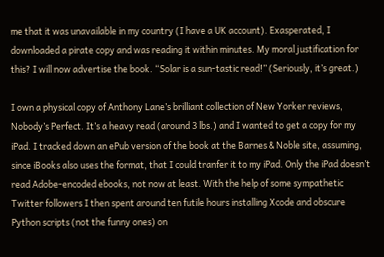me that it was unavailable in my country (I have a UK account). Exasperated, I downloaded a pirate copy and was reading it within minutes. My moral justification for this? I will now advertise the book. “Solar is a sun-tastic read!” (Seriously, it’s great.)

I own a physical copy of Anthony Lane’s brilliant collection of New Yorker reviews, Nobody’s Perfect. It’s a heavy read (around 3 lbs.) and I wanted to get a copy for my iPad. I tracked down an ePub version of the book at the Barnes & Noble site, assuming, since iBooks also uses the format, that I could tranfer it to my iPad. Only the iPad doesn’t read Adobe-encoded ebooks, not now at least. With the help of some sympathetic Twitter followers I then spent around ten futile hours installing Xcode and obscure Python scripts (not the funny ones) on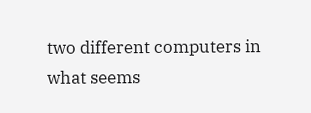two different computers in what seems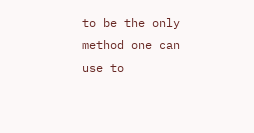to be the only method one can use to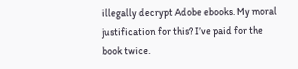illegally decrypt Adobe ebooks. My moral justification for this? I’ve paid for the book twice.